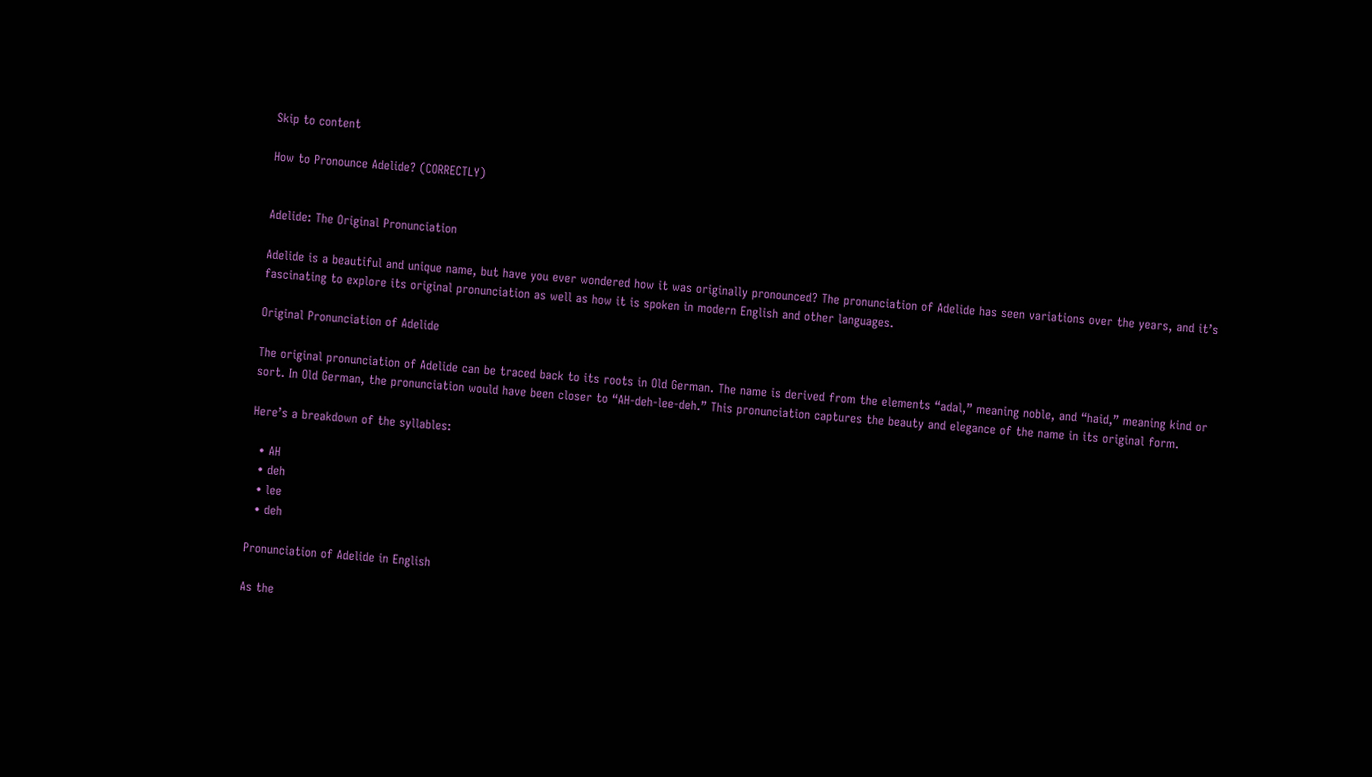Skip to content

How to Pronounce Adelide? (CORRECTLY)


Adelide: The Original Pronunciation

Adelide is a beautiful and unique name, but have you ever wondered how it was originally pronounced? The pronunciation of Adelide has seen variations over the years, and it’s fascinating to explore its original pronunciation as well as how it is spoken in modern English and other languages.

Original Pronunciation of Adelide

The original pronunciation of Adelide can be traced back to its roots in Old German. The name is derived from the elements “adal,” meaning noble, and “haid,” meaning kind or sort. In Old German, the pronunciation would have been closer to “AH-deh-lee-deh.” This pronunciation captures the beauty and elegance of the name in its original form.

Here’s a breakdown of the syllables:

  • AH
  • deh
  • lee
  • deh

Pronunciation of Adelide in English

As the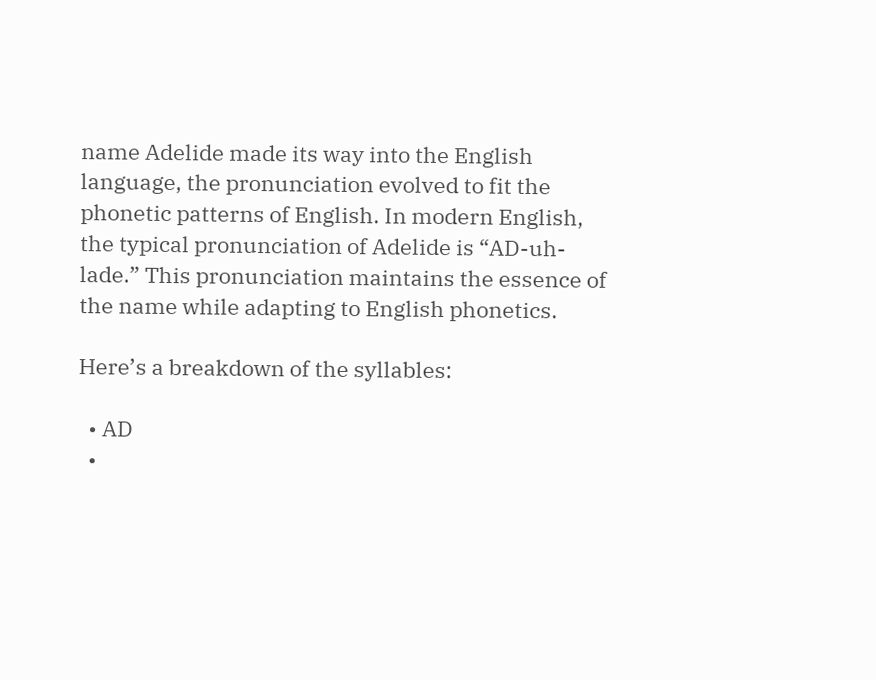name Adelide made its way into the English language, the pronunciation evolved to fit the phonetic patterns of English. In modern English, the typical pronunciation of Adelide is “AD-uh-lade.” This pronunciation maintains the essence of the name while adapting to English phonetics.

Here’s a breakdown of the syllables:

  • AD
  •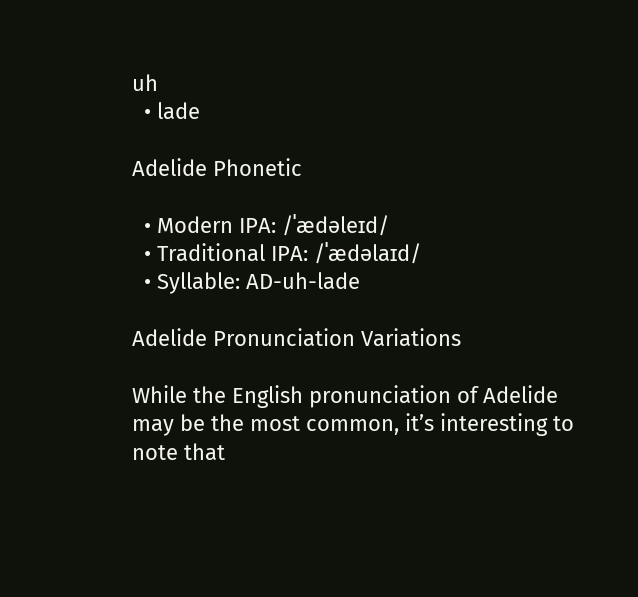uh
  • lade

Adelide Phonetic

  • Modern IPA: /ˈædəleɪd/
  • Traditional IPA: /ˈædəlaɪd/
  • Syllable: AD-uh-lade

Adelide Pronunciation Variations

While the English pronunciation of Adelide may be the most common, it’s interesting to note that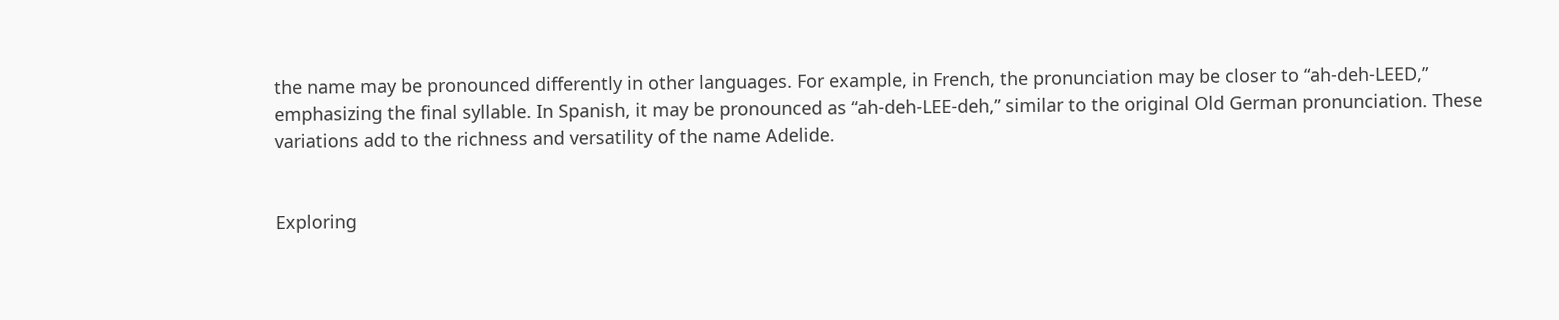the name may be pronounced differently in other languages. For example, in French, the pronunciation may be closer to “ah-deh-LEED,” emphasizing the final syllable. In Spanish, it may be pronounced as “ah-deh-LEE-deh,” similar to the original Old German pronunciation. These variations add to the richness and versatility of the name Adelide.


Exploring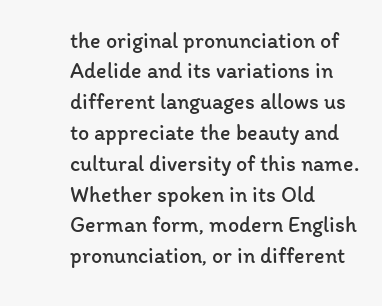the original pronunciation of Adelide and its variations in different languages allows us to appreciate the beauty and cultural diversity of this name. Whether spoken in its Old German form, modern English pronunciation, or in different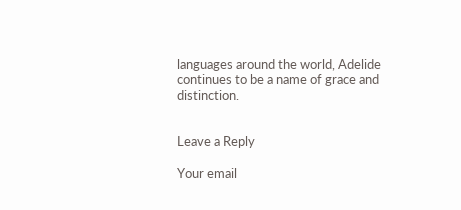languages around the world, Adelide continues to be a name of grace and distinction.


Leave a Reply

Your email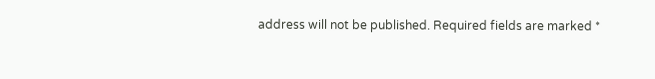address will not be published. Required fields are marked *